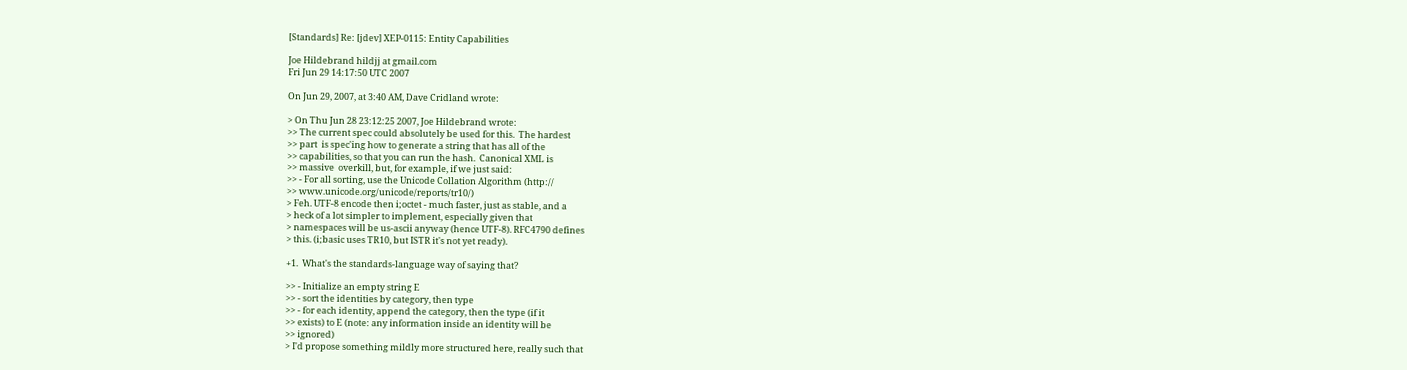[Standards] Re: [jdev] XEP-0115: Entity Capabilities

Joe Hildebrand hildjj at gmail.com
Fri Jun 29 14:17:50 UTC 2007

On Jun 29, 2007, at 3:40 AM, Dave Cridland wrote:

> On Thu Jun 28 23:12:25 2007, Joe Hildebrand wrote:
>> The current spec could absolutely be used for this.  The hardest
>> part  is spec'ing how to generate a string that has all of the
>> capabilities, so that you can run the hash.  Canonical XML is
>> massive  overkill, but, for example, if we just said:
>> - For all sorting, use the Unicode Collation Algorithm (http://
>> www.unicode.org/unicode/reports/tr10/)
> Feh. UTF-8 encode then i;octet - much faster, just as stable, and a
> heck of a lot simpler to implement, especially given that
> namespaces will be us-ascii anyway (hence UTF-8). RFC4790 defines
> this. (i;basic uses TR10, but ISTR it's not yet ready).

+1.  What's the standards-language way of saying that?

>> - Initialize an empty string E
>> - sort the identities by category, then type
>> - for each identity, append the category, then the type (if it
>> exists) to E (note: any information inside an identity will be
>> ignored)
> I'd propose something mildly more structured here, really such that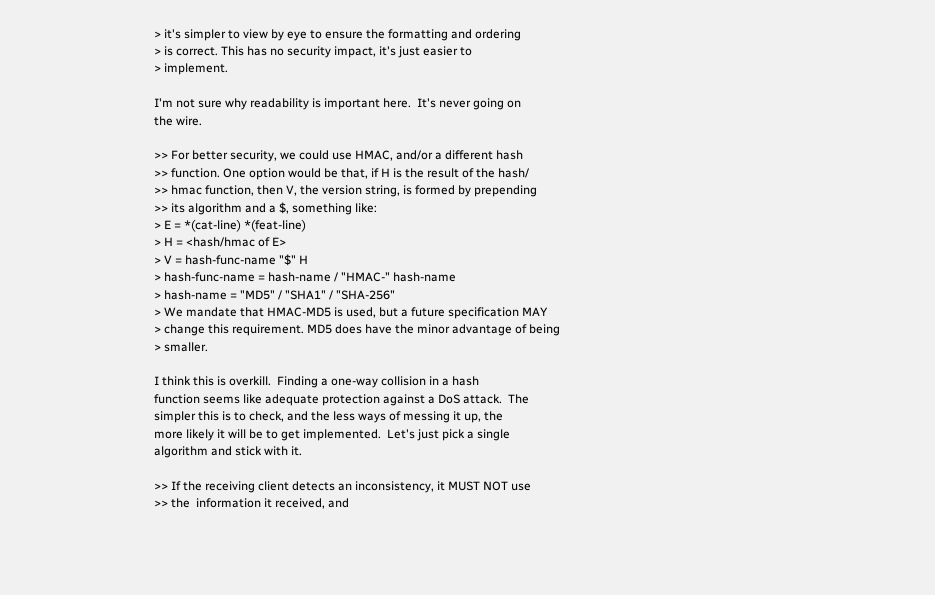> it's simpler to view by eye to ensure the formatting and ordering
> is correct. This has no security impact, it's just easier to
> implement.

I'm not sure why readability is important here.  It's never going on
the wire.

>> For better security, we could use HMAC, and/or a different hash
>> function. One option would be that, if H is the result of the hash/
>> hmac function, then V, the version string, is formed by prepending
>> its algorithm and a $, something like:
> E = *(cat-line) *(feat-line)
> H = <hash/hmac of E>
> V = hash-func-name "$" H
> hash-func-name = hash-name / "HMAC-" hash-name
> hash-name = "MD5" / "SHA1" / "SHA-256"
> We mandate that HMAC-MD5 is used, but a future specification MAY
> change this requirement. MD5 does have the minor advantage of being
> smaller.

I think this is overkill.  Finding a one-way collision in a hash
function seems like adequate protection against a DoS attack.  The
simpler this is to check, and the less ways of messing it up, the
more likely it will be to get implemented.  Let's just pick a single
algorithm and stick with it.

>> If the receiving client detects an inconsistency, it MUST NOT use
>> the  information it received, and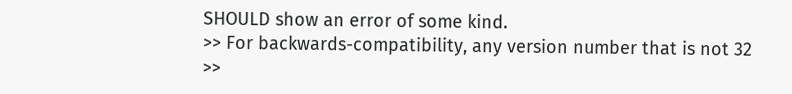SHOULD show an error of some kind.
>> For backwards-compatibility, any version number that is not 32
>>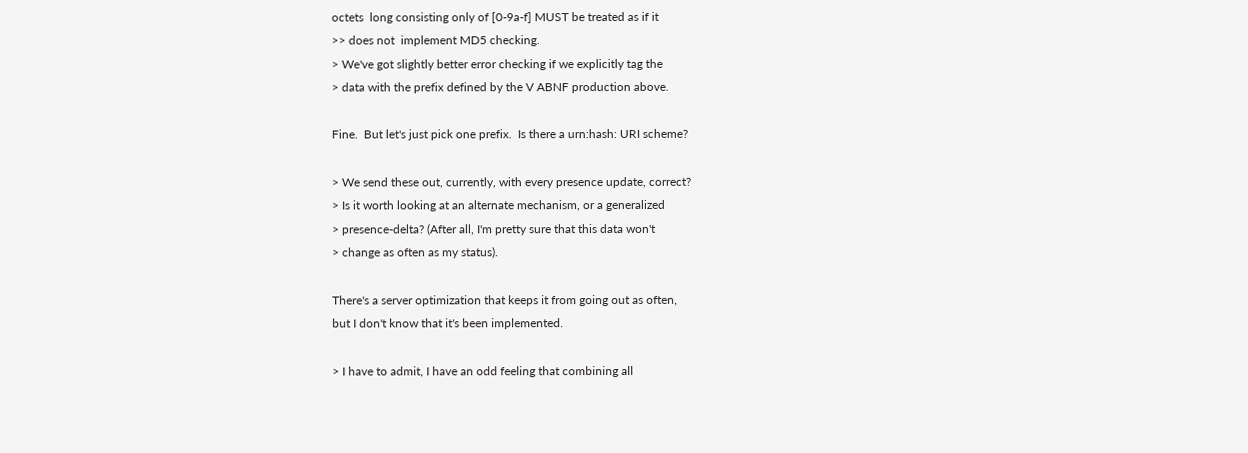octets  long consisting only of [0-9a-f] MUST be treated as if it
>> does not  implement MD5 checking.
> We've got slightly better error checking if we explicitly tag the
> data with the prefix defined by the V ABNF production above.

Fine.  But let's just pick one prefix.  Is there a urn:hash: URI scheme?

> We send these out, currently, with every presence update, correct?
> Is it worth looking at an alternate mechanism, or a generalized
> presence-delta? (After all, I'm pretty sure that this data won't
> change as often as my status).

There's a server optimization that keeps it from going out as often,
but I don't know that it's been implemented.

> I have to admit, I have an odd feeling that combining all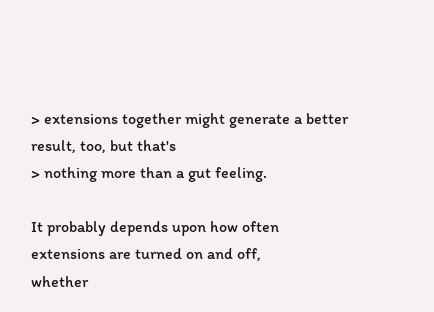> extensions together might generate a better result, too, but that's
> nothing more than a gut feeling.

It probably depends upon how often extensions are turned on and off,
whether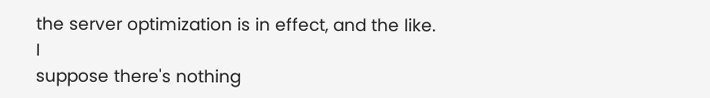the server optimization is in effect, and the like.  I
suppose there's nothing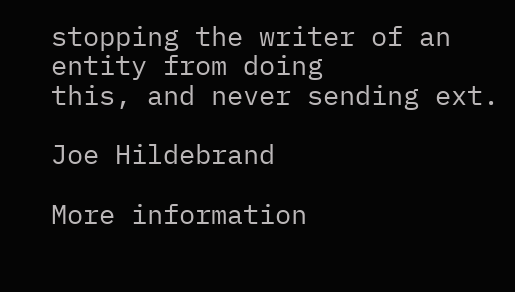stopping the writer of an entity from doing
this, and never sending ext.

Joe Hildebrand

More information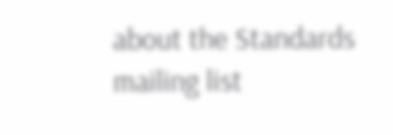about the Standards mailing list